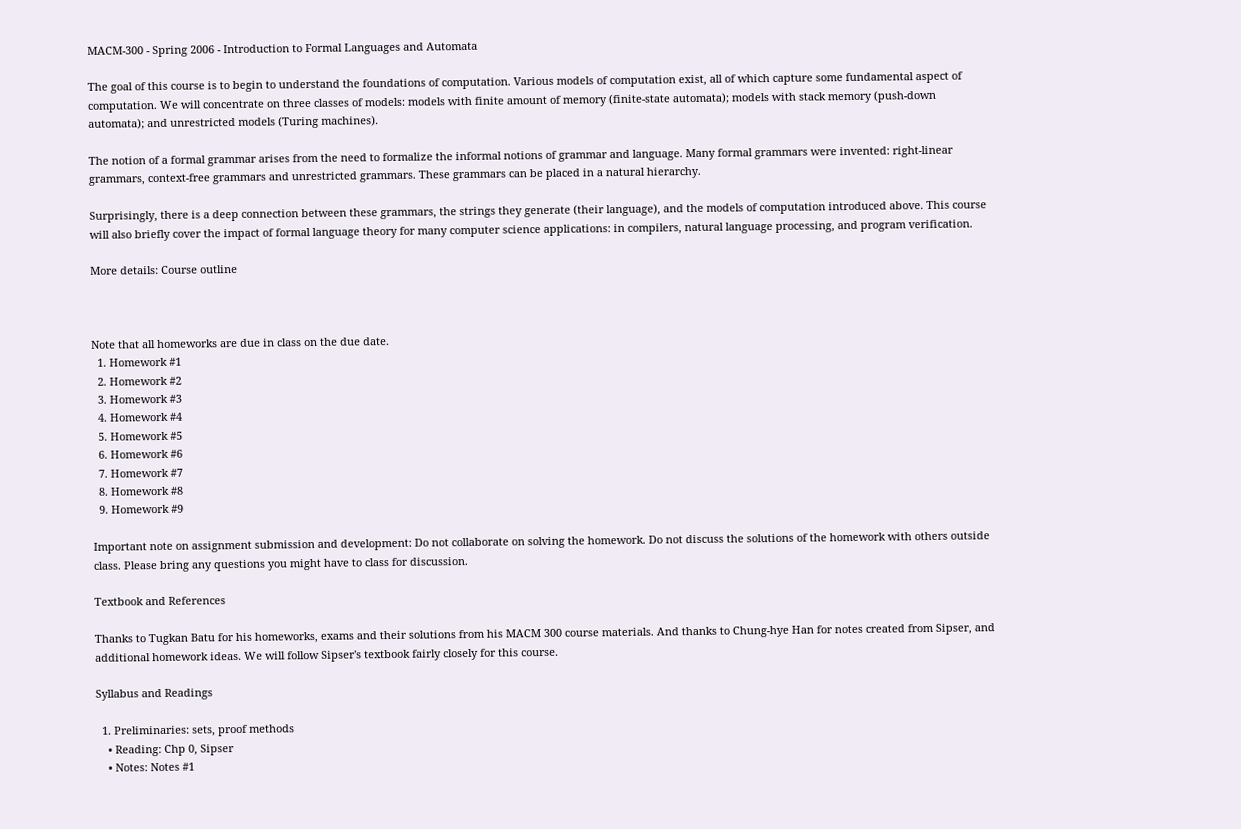MACM-300 - Spring 2006 - Introduction to Formal Languages and Automata

The goal of this course is to begin to understand the foundations of computation. Various models of computation exist, all of which capture some fundamental aspect of computation. We will concentrate on three classes of models: models with finite amount of memory (finite-state automata); models with stack memory (push-down automata); and unrestricted models (Turing machines).

The notion of a formal grammar arises from the need to formalize the informal notions of grammar and language. Many formal grammars were invented: right-linear grammars, context-free grammars and unrestricted grammars. These grammars can be placed in a natural hierarchy.

Surprisingly, there is a deep connection between these grammars, the strings they generate (their language), and the models of computation introduced above. This course will also briefly cover the impact of formal language theory for many computer science applications: in compilers, natural language processing, and program verification.

More details: Course outline



Note that all homeworks are due in class on the due date.
  1. Homework #1
  2. Homework #2
  3. Homework #3
  4. Homework #4
  5. Homework #5
  6. Homework #6
  7. Homework #7
  8. Homework #8
  9. Homework #9

Important note on assignment submission and development: Do not collaborate on solving the homework. Do not discuss the solutions of the homework with others outside class. Please bring any questions you might have to class for discussion.

Textbook and References

Thanks to Tugkan Batu for his homeworks, exams and their solutions from his MACM 300 course materials. And thanks to Chung-hye Han for notes created from Sipser, and additional homework ideas. We will follow Sipser's textbook fairly closely for this course.

Syllabus and Readings

  1. Preliminaries: sets, proof methods
    • Reading: Chp 0, Sipser
    • Notes: Notes #1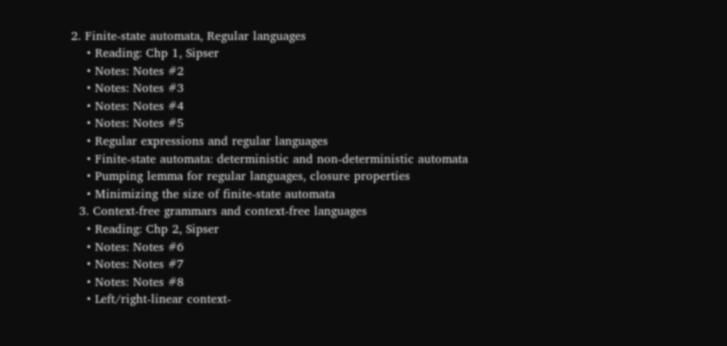2. Finite-state automata, Regular languages
    • Reading: Chp 1, Sipser
    • Notes: Notes #2
    • Notes: Notes #3
    • Notes: Notes #4
    • Notes: Notes #5
    • Regular expressions and regular languages
    • Finite-state automata: deterministic and non-deterministic automata
    • Pumping lemma for regular languages, closure properties
    • Minimizing the size of finite-state automata
  3. Context-free grammars and context-free languages
    • Reading: Chp 2, Sipser
    • Notes: Notes #6
    • Notes: Notes #7
    • Notes: Notes #8
    • Left/right-linear context-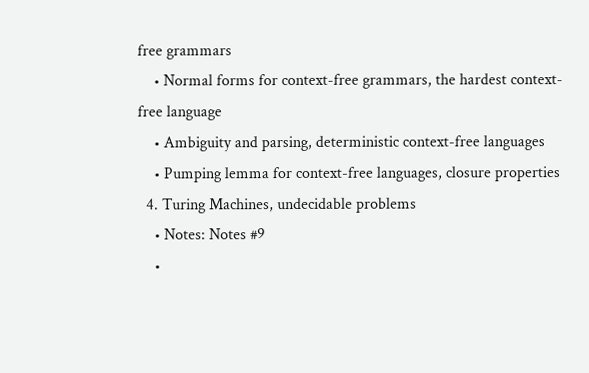free grammars
    • Normal forms for context-free grammars, the hardest context-free language
    • Ambiguity and parsing, deterministic context-free languages
    • Pumping lemma for context-free languages, closure properties
  4. Turing Machines, undecidable problems
    • Notes: Notes #9
    •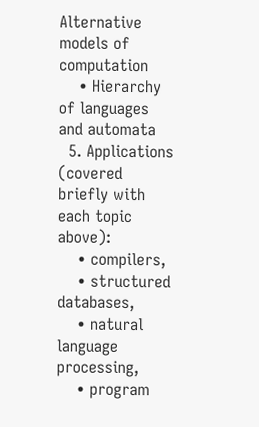Alternative models of computation
    • Hierarchy of languages and automata
  5. Applications (covered briefly with each topic above):
    • compilers,
    • structured databases,
    • natural language processing,
    • program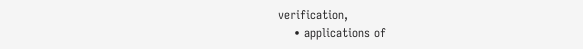verification,
    • applications of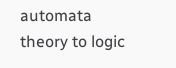automata theory to logic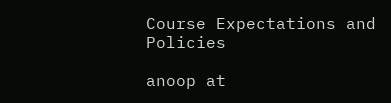Course Expectations and Policies

anoop at